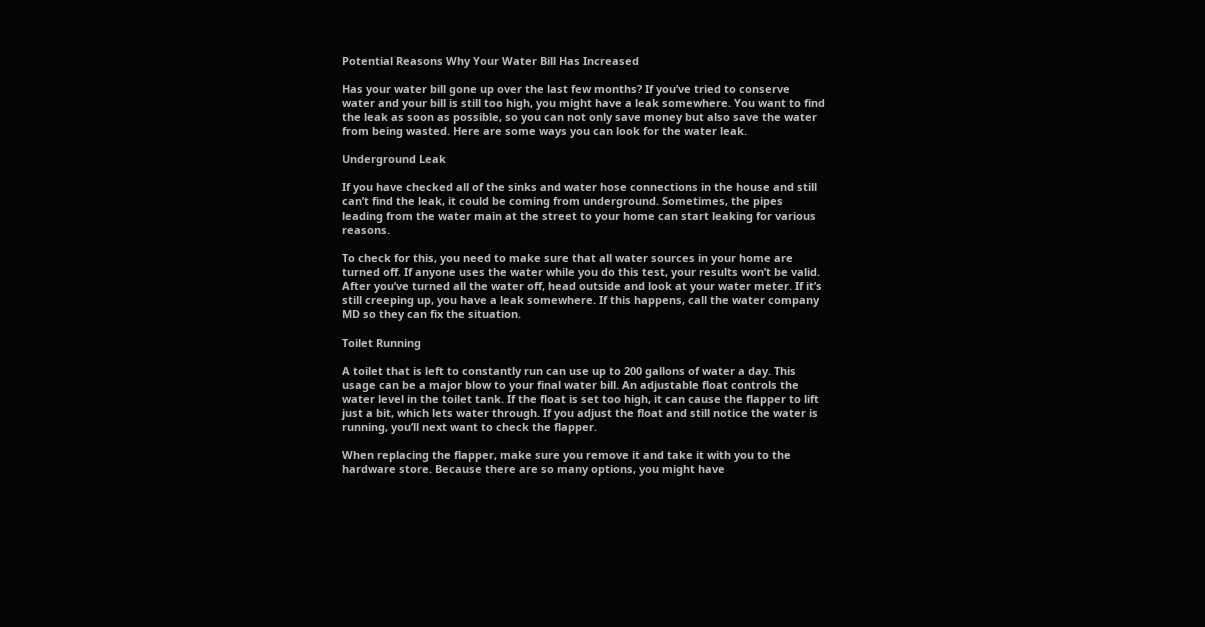Potential Reasons Why Your Water Bill Has Increased

Has your water bill gone up over the last few months? If you’ve tried to conserve water and your bill is still too high, you might have a leak somewhere. You want to find the leak as soon as possible, so you can not only save money but also save the water from being wasted. Here are some ways you can look for the water leak.

Underground Leak

If you have checked all of the sinks and water hose connections in the house and still can’t find the leak, it could be coming from underground. Sometimes, the pipes leading from the water main at the street to your home can start leaking for various reasons.

To check for this, you need to make sure that all water sources in your home are turned off. If anyone uses the water while you do this test, your results won’t be valid. After you’ve turned all the water off, head outside and look at your water meter. If it’s still creeping up, you have a leak somewhere. If this happens, call the water company MD so they can fix the situation.

Toilet Running

A toilet that is left to constantly run can use up to 200 gallons of water a day. This usage can be a major blow to your final water bill. An adjustable float controls the water level in the toilet tank. If the float is set too high, it can cause the flapper to lift just a bit, which lets water through. If you adjust the float and still notice the water is running, you’ll next want to check the flapper.

When replacing the flapper, make sure you remove it and take it with you to the hardware store. Because there are so many options, you might have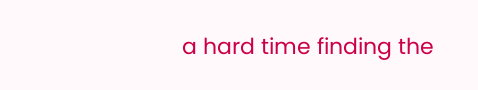a hard time finding the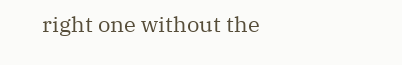right one without the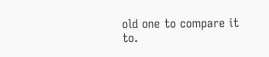old one to compare it to.